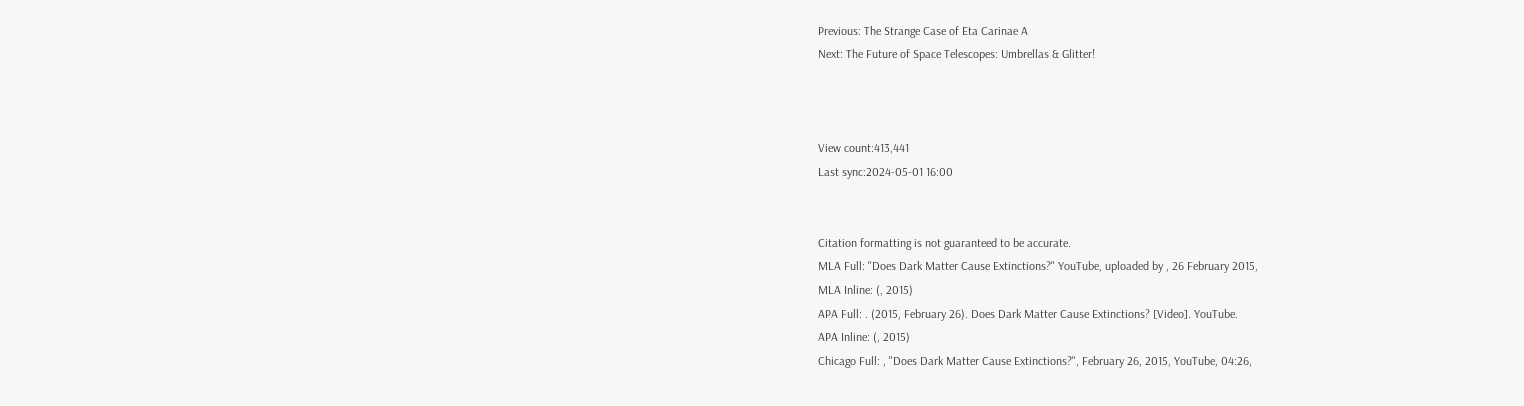Previous: The Strange Case of Eta Carinae A
Next: The Future of Space Telescopes: Umbrellas & Glitter!



View count:413,441
Last sync:2024-05-01 16:00


Citation formatting is not guaranteed to be accurate.
MLA Full: "Does Dark Matter Cause Extinctions?" YouTube, uploaded by , 26 February 2015,
MLA Inline: (, 2015)
APA Full: . (2015, February 26). Does Dark Matter Cause Extinctions? [Video]. YouTube.
APA Inline: (, 2015)
Chicago Full: , "Does Dark Matter Cause Extinctions?", February 26, 2015, YouTube, 04:26,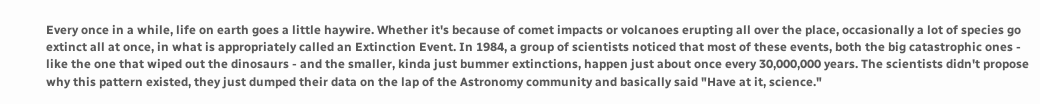Every once in a while, life on earth goes a little haywire. Whether it's because of comet impacts or volcanoes erupting all over the place, occasionally a lot of species go extinct all at once, in what is appropriately called an Extinction Event. In 1984, a group of scientists noticed that most of these events, both the big catastrophic ones - like the one that wiped out the dinosaurs - and the smaller, kinda just bummer extinctions, happen just about once every 30,000,000 years. The scientists didn't propose why this pattern existed, they just dumped their data on the lap of the Astronomy community and basically said "Have at it, science."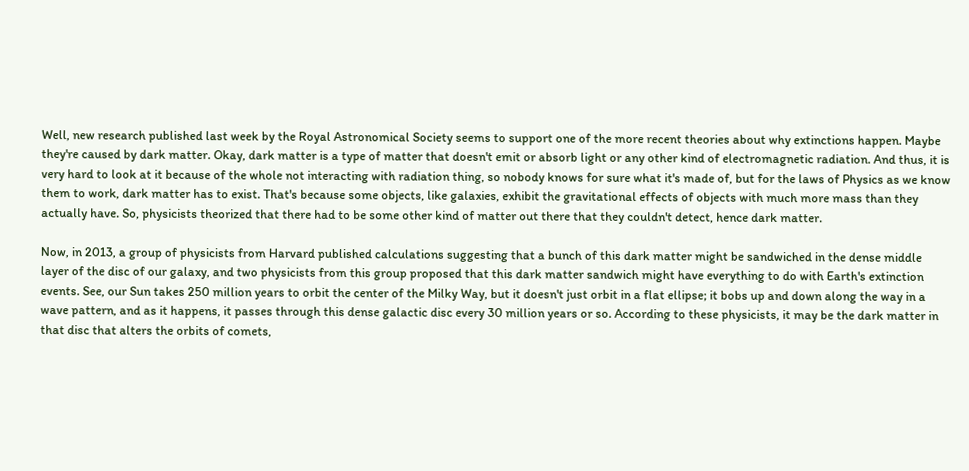Well, new research published last week by the Royal Astronomical Society seems to support one of the more recent theories about why extinctions happen. Maybe they're caused by dark matter. Okay, dark matter is a type of matter that doesn't emit or absorb light or any other kind of electromagnetic radiation. And thus, it is very hard to look at it because of the whole not interacting with radiation thing, so nobody knows for sure what it's made of, but for the laws of Physics as we know them to work, dark matter has to exist. That's because some objects, like galaxies, exhibit the gravitational effects of objects with much more mass than they actually have. So, physicists theorized that there had to be some other kind of matter out there that they couldn't detect, hence dark matter.

Now, in 2013, a group of physicists from Harvard published calculations suggesting that a bunch of this dark matter might be sandwiched in the dense middle layer of the disc of our galaxy, and two physicists from this group proposed that this dark matter sandwich might have everything to do with Earth's extinction events. See, our Sun takes 250 million years to orbit the center of the Milky Way, but it doesn't just orbit in a flat ellipse; it bobs up and down along the way in a wave pattern, and as it happens, it passes through this dense galactic disc every 30 million years or so. According to these physicists, it may be the dark matter in that disc that alters the orbits of comets,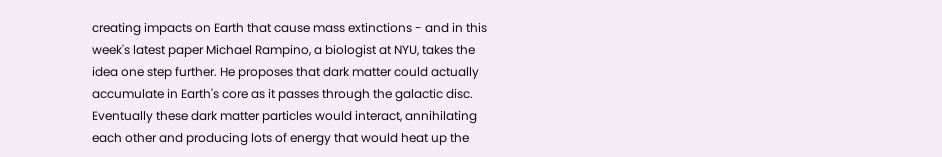creating impacts on Earth that cause mass extinctions - and in this week's latest paper Michael Rampino, a biologist at NYU, takes the idea one step further. He proposes that dark matter could actually accumulate in Earth's core as it passes through the galactic disc. Eventually these dark matter particles would interact, annihilating each other and producing lots of energy that would heat up the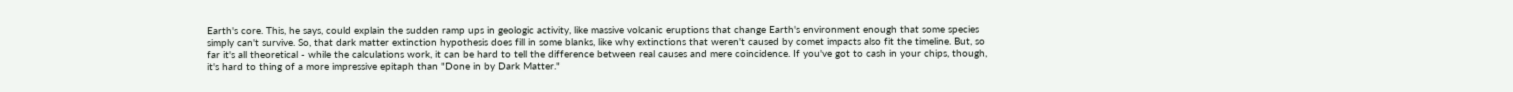Earth's core. This, he says, could explain the sudden ramp ups in geologic activity, like massive volcanic eruptions that change Earth's environment enough that some species simply can't survive. So, that dark matter extinction hypothesis does fill in some blanks, like why extinctions that weren't caused by comet impacts also fit the timeline. But, so far it's all theoretical - while the calculations work, it can be hard to tell the difference between real causes and mere coincidence. If you've got to cash in your chips, though, it's hard to thing of a more impressive epitaph than "Done in by Dark Matter."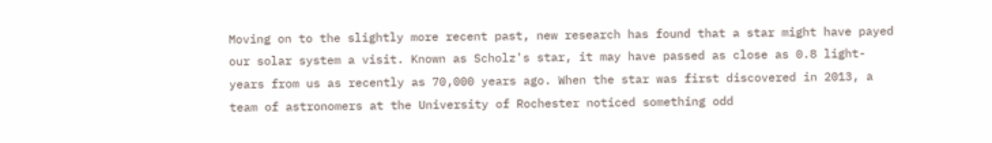Moving on to the slightly more recent past, new research has found that a star might have payed our solar system a visit. Known as Scholz's star, it may have passed as close as 0.8 light-years from us as recently as 70,000 years ago. When the star was first discovered in 2013, a team of astronomers at the University of Rochester noticed something odd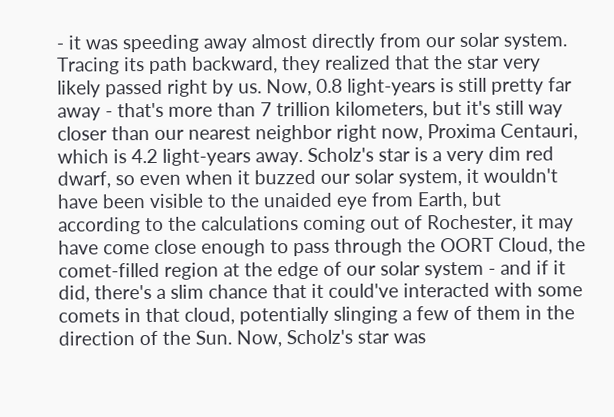- it was speeding away almost directly from our solar system. Tracing its path backward, they realized that the star very likely passed right by us. Now, 0.8 light-years is still pretty far away - that's more than 7 trillion kilometers, but it's still way closer than our nearest neighbor right now, Proxima Centauri, which is 4.2 light-years away. Scholz's star is a very dim red dwarf, so even when it buzzed our solar system, it wouldn't have been visible to the unaided eye from Earth, but according to the calculations coming out of Rochester, it may have come close enough to pass through the OORT Cloud, the comet-filled region at the edge of our solar system - and if it did, there's a slim chance that it could've interacted with some comets in that cloud, potentially slinging a few of them in the direction of the Sun. Now, Scholz's star was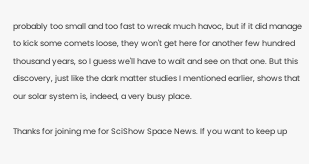probably too small and too fast to wreak much havoc, but if it did manage to kick some comets loose, they won't get here for another few hundred thousand years, so I guess we'll have to wait and see on that one. But this discovery, just like the dark matter studies I mentioned earlier, shows that our solar system is, indeed, a very busy place.

Thanks for joining me for SciShow Space News. If you want to keep up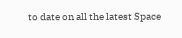to date on all the latest Space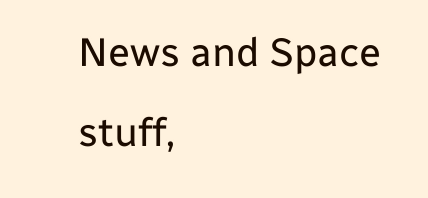News and Space stuff,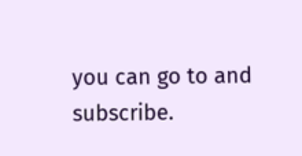you can go to and subscribe.